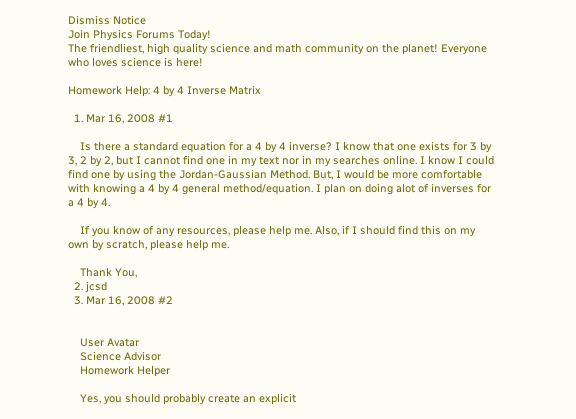Dismiss Notice
Join Physics Forums Today!
The friendliest, high quality science and math community on the planet! Everyone who loves science is here!

Homework Help: 4 by 4 Inverse Matrix

  1. Mar 16, 2008 #1

    Is there a standard equation for a 4 by 4 inverse? I know that one exists for 3 by 3, 2 by 2, but I cannot find one in my text nor in my searches online. I know I could find one by using the Jordan-Gaussian Method. But, I would be more comfortable with knowing a 4 by 4 general method/equation. I plan on doing alot of inverses for a 4 by 4.

    If you know of any resources, please help me. Also, if I should find this on my own by scratch, please help me.

    Thank You,
  2. jcsd
  3. Mar 16, 2008 #2


    User Avatar
    Science Advisor
    Homework Helper

    Yes, you should probably create an explicit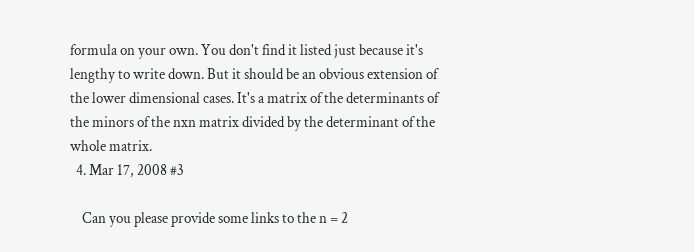formula on your own. You don't find it listed just because it's lengthy to write down. But it should be an obvious extension of the lower dimensional cases. It's a matrix of the determinants of the minors of the nxn matrix divided by the determinant of the whole matrix.
  4. Mar 17, 2008 #3

    Can you please provide some links to the n = 2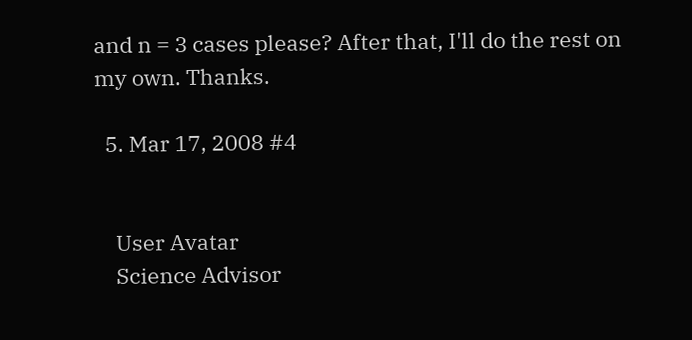and n = 3 cases please? After that, I'll do the rest on my own. Thanks.

  5. Mar 17, 2008 #4


    User Avatar
    Science Advisor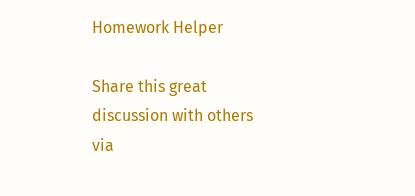Homework Helper

Share this great discussion with others via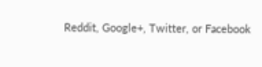Reddit, Google+, Twitter, or Facebook